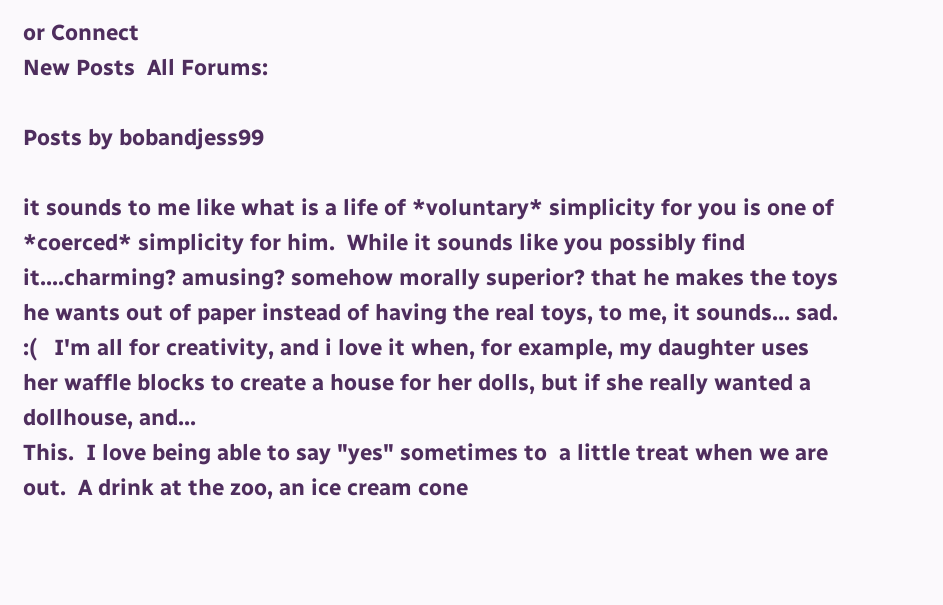or Connect
New Posts  All Forums:

Posts by bobandjess99

it sounds to me like what is a life of *voluntary* simplicity for you is one of *coerced* simplicity for him.  While it sounds like you possibly find it....charming? amusing? somehow morally superior? that he makes the toys he wants out of paper instead of having the real toys, to me, it sounds... sad. :(   I'm all for creativity, and i love it when, for example, my daughter uses her waffle blocks to create a house for her dolls, but if she really wanted a dollhouse, and...
This.  I love being able to say "yes" sometimes to  a little treat when we are out.  A drink at the zoo, an ice cream cone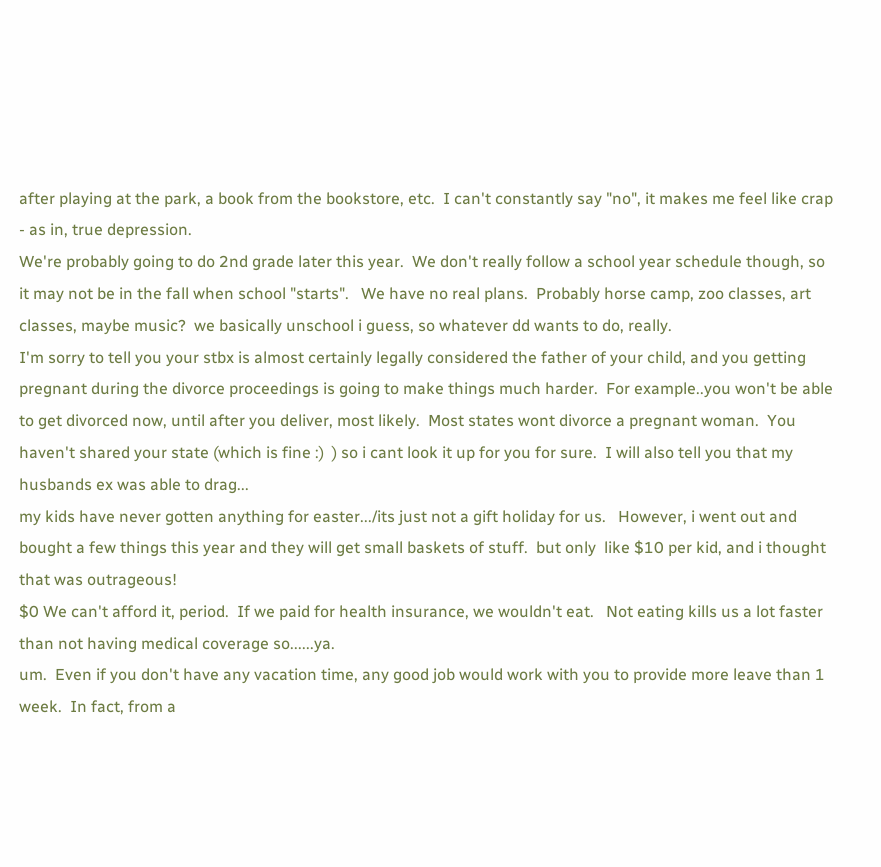after playing at the park, a book from the bookstore, etc.  I can't constantly say "no", it makes me feel like crap - as in, true depression.
We're probably going to do 2nd grade later this year.  We don't really follow a school year schedule though, so it may not be in the fall when school "starts".   We have no real plans.  Probably horse camp, zoo classes, art classes, maybe music?  we basically unschool i guess, so whatever dd wants to do, really.
I'm sorry to tell you your stbx is almost certainly legally considered the father of your child, and you getting pregnant during the divorce proceedings is going to make things much harder.  For example..you won't be able to get divorced now, until after you deliver, most likely.  Most states wont divorce a pregnant woman.  You haven't shared your state (which is fine :)  ) so i cant look it up for you for sure.  I will also tell you that my husbands ex was able to drag...
my kids have never gotten anything for easter.../its just not a gift holiday for us.   However, i went out and bought a few things this year and they will get small baskets of stuff.  but only  like $10 per kid, and i thought that was outrageous!
$0 We can't afford it, period.  If we paid for health insurance, we wouldn't eat.   Not eating kills us a lot faster than not having medical coverage so......ya.
um.  Even if you don't have any vacation time, any good job would work with you to provide more leave than 1 week.  In fact, from a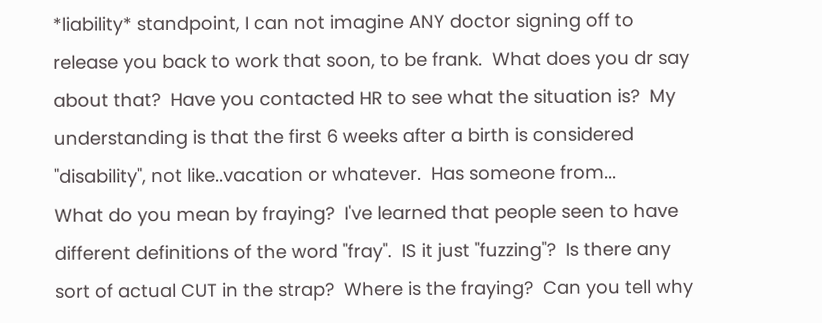*liability* standpoint, I can not imagine ANY doctor signing off to release you back to work that soon, to be frank.  What does you dr say about that?  Have you contacted HR to see what the situation is?  My understanding is that the first 6 weeks after a birth is considered "disability", not like..vacation or whatever.  Has someone from...
What do you mean by fraying?  I've learned that people seen to have different definitions of the word "fray".  IS it just "fuzzing"?  Is there any sort of actual CUT in the strap?  Where is the fraying?  Can you tell why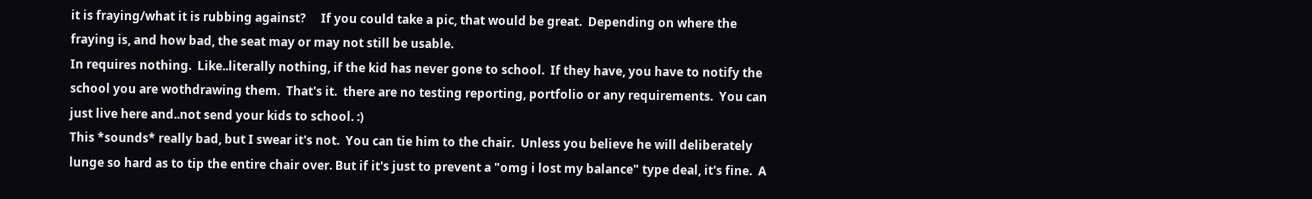it is fraying/what it is rubbing against?     If you could take a pic, that would be great.  Depending on where the fraying is, and how bad, the seat may or may not still be usable.
In requires nothing.  Like..literally nothing, if the kid has never gone to school.  If they have, you have to notify the school you are wothdrawing them.  That's it.  there are no testing reporting, portfolio or any requirements.  You can just live here and..not send your kids to school. :)
This *sounds* really bad, but I swear it's not.  You can tie him to the chair.  Unless you believe he will deliberately lunge so hard as to tip the entire chair over. But if it's just to prevent a "omg i lost my balance" type deal, it's fine.  A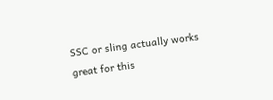SSC or sling actually works great for this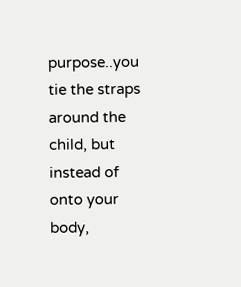purpose..you tie the straps around the child, but instead of onto your body,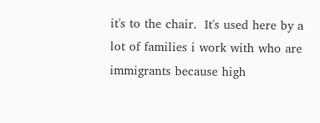it's to the chair.  It's used here by a lot of families i work with who are immigrants because high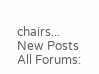chairs...
New Posts  All Forums: